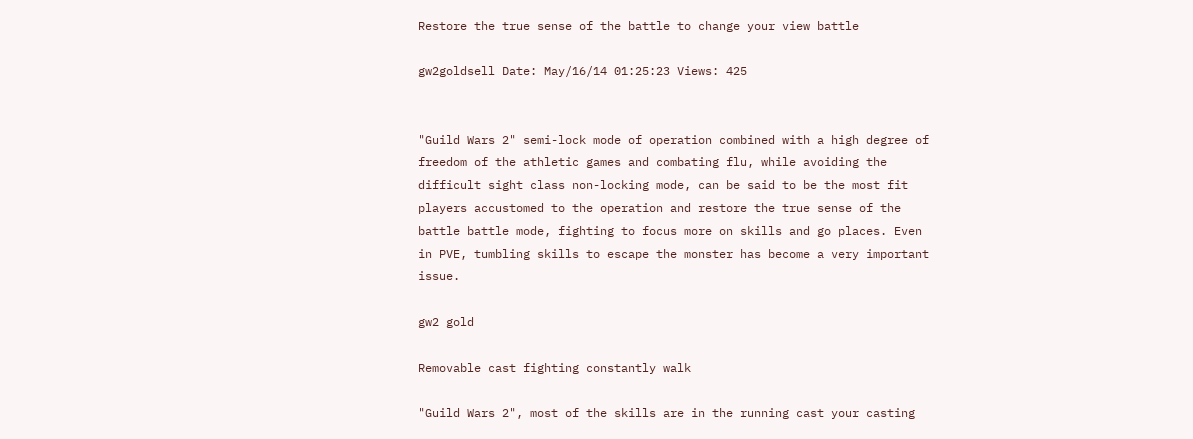Restore the true sense of the battle to change your view battle

gw2goldsell Date: May/16/14 01:25:23 Views: 425


"Guild Wars 2" semi-lock mode of operation combined with a high degree of freedom of the athletic games and combating flu, while avoiding the difficult sight class non-locking mode, can be said to be the most fit players accustomed to the operation and restore the true sense of the battle battle mode, fighting to focus more on skills and go places. Even in PVE, tumbling skills to escape the monster has become a very important issue.

gw2 gold

Removable cast fighting constantly walk

"Guild Wars 2", most of the skills are in the running cast your casting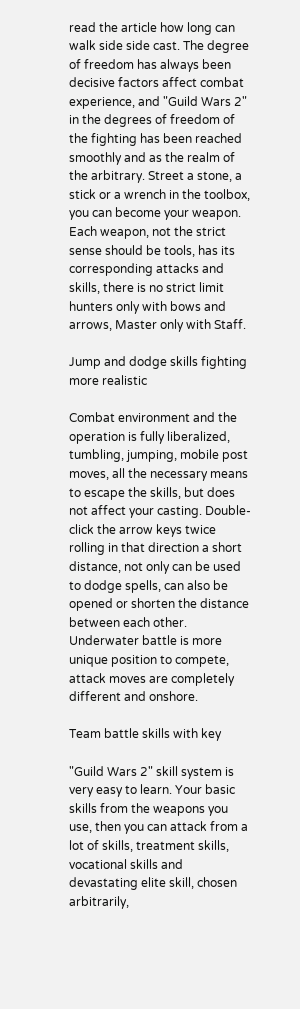read the article how long can walk side side cast. The degree of freedom has always been decisive factors affect combat experience, and "Guild Wars 2" in the degrees of freedom of the fighting has been reached smoothly and as the realm of the arbitrary. Street a stone, a stick or a wrench in the toolbox, you can become your weapon. Each weapon, not the strict sense should be tools, has its corresponding attacks and skills, there is no strict limit hunters only with bows and arrows, Master only with Staff.

Jump and dodge skills fighting more realistic

Combat environment and the operation is fully liberalized, tumbling, jumping, mobile post moves, all the necessary means to escape the skills, but does not affect your casting. Double-click the arrow keys twice rolling in that direction a short distance, not only can be used to dodge spells, can also be opened or shorten the distance between each other. Underwater battle is more unique position to compete, attack moves are completely different and onshore.

Team battle skills with key

"Guild Wars 2" skill system is very easy to learn. Your basic skills from the weapons you use, then you can attack from a lot of skills, treatment skills, vocational skills and devastating elite skill, chosen arbitrarily,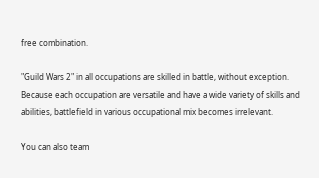free combination.

"Guild Wars 2" in all occupations are skilled in battle, without exception. Because each occupation are versatile and have a wide variety of skills and abilities, battlefield in various occupational mix becomes irrelevant.

You can also team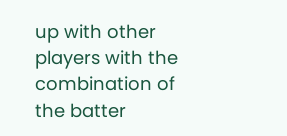up with other players with the combination of the batter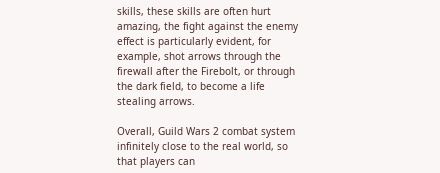skills, these skills are often hurt amazing, the fight against the enemy effect is particularly evident, for example, shot arrows through the firewall after the Firebolt, or through the dark field, to become a life stealing arrows.

Overall, Guild Wars 2 combat system infinitely close to the real world, so that players can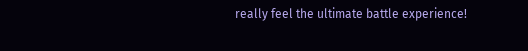really feel the ultimate battle experience!